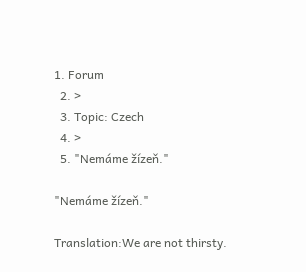1. Forum
  2. >
  3. Topic: Czech
  4. >
  5. "Nemáme žízeň."

"Nemáme žízeň."

Translation:We are not thirsty.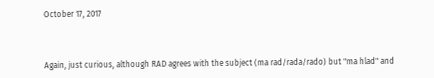October 17, 2017



Again, just curious, although RAD agrees with the subject (ma rad/rada/rado) but "ma hlad" and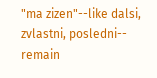"ma zizen"--like dalsi, zvlastni, posledni-- remain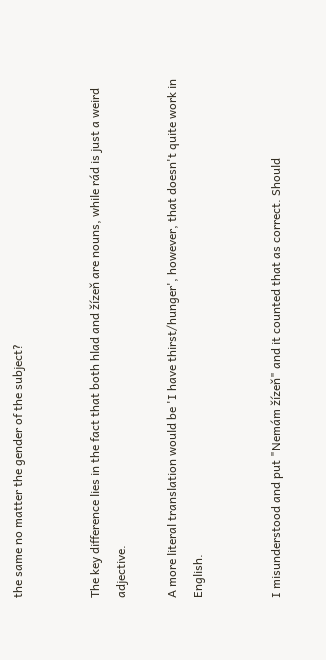the same no matter the gender of the subject?


The key difference lies in the fact that both hlad and žízeň are nouns, while rád is just a weird adjective.

A more literal translation would be 'I have thirst/hunger', however, that doesn't quite work in English.


I misunderstood and put "Nemám žízeň" and it counted that as correct. Should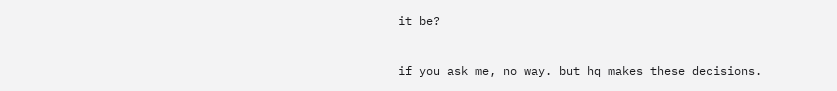it be?


if you ask me, no way. but hq makes these decisions.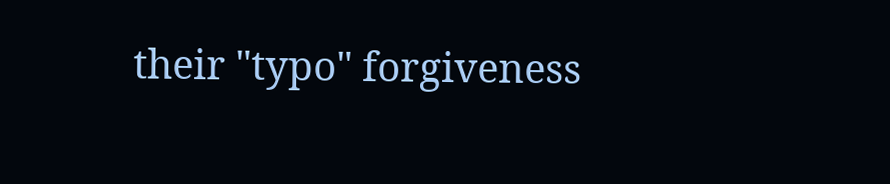their "typo" forgiveness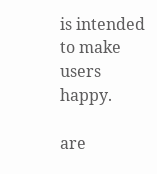is intended to make users happy.

are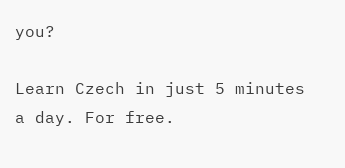you?

Learn Czech in just 5 minutes a day. For free.